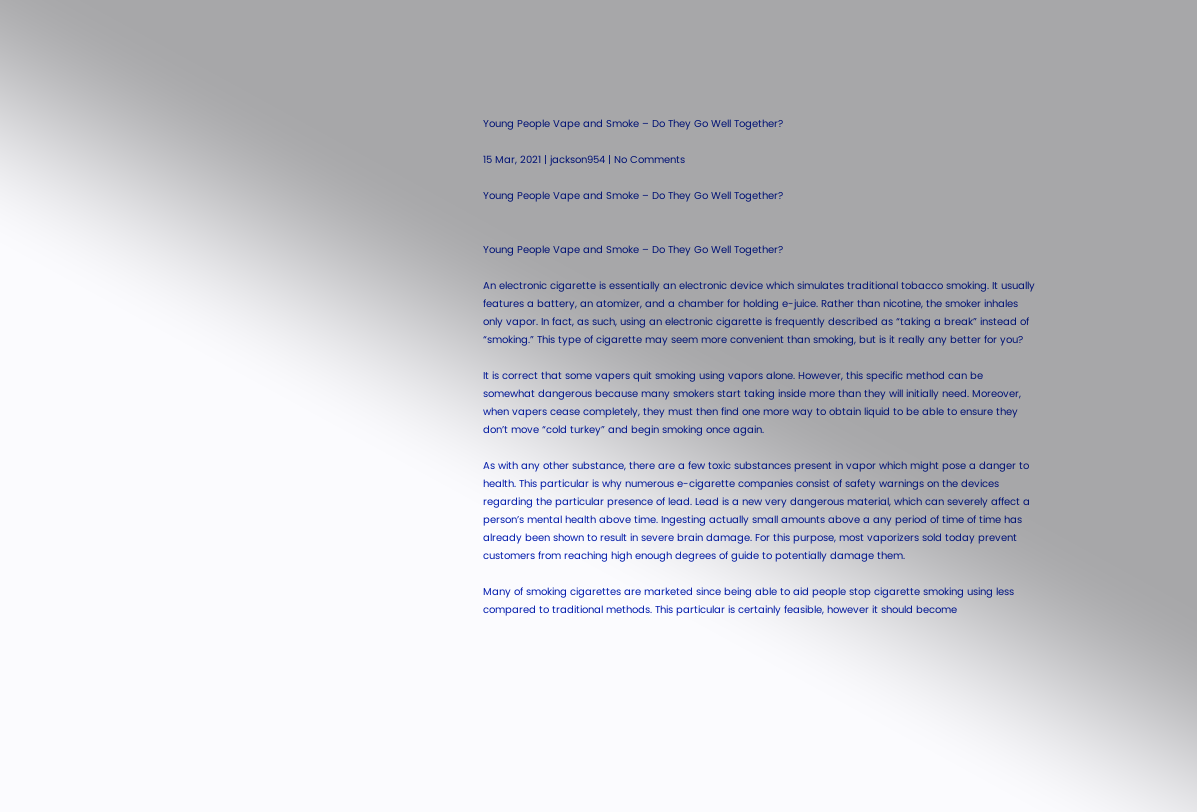Young People Vape and Smoke – Do They Go Well Together?

15 Mar, 2021 | jackson954 | No Comments

Young People Vape and Smoke – Do They Go Well Together?


Young People Vape and Smoke – Do They Go Well Together?

An electronic cigarette is essentially an electronic device which simulates traditional tobacco smoking. It usually features a battery, an atomizer, and a chamber for holding e-juice. Rather than nicotine, the smoker inhales only vapor. In fact, as such, using an electronic cigarette is frequently described as “taking a break” instead of “smoking.” This type of cigarette may seem more convenient than smoking, but is it really any better for you?

It is correct that some vapers quit smoking using vapors alone. However, this specific method can be somewhat dangerous because many smokers start taking inside more than they will initially need. Moreover, when vapers cease completely, they must then find one more way to obtain liquid to be able to ensure they don’t move “cold turkey” and begin smoking once again.

As with any other substance, there are a few toxic substances present in vapor which might pose a danger to health. This particular is why numerous e-cigarette companies consist of safety warnings on the devices regarding the particular presence of lead. Lead is a new very dangerous material, which can severely affect a person’s mental health above time. Ingesting actually small amounts above a any period of time of time has already been shown to result in severe brain damage. For this purpose, most vaporizers sold today prevent customers from reaching high enough degrees of guide to potentially damage them.

Many of smoking cigarettes are marketed since being able to aid people stop cigarette smoking using less compared to traditional methods. This particular is certainly feasible, however it should become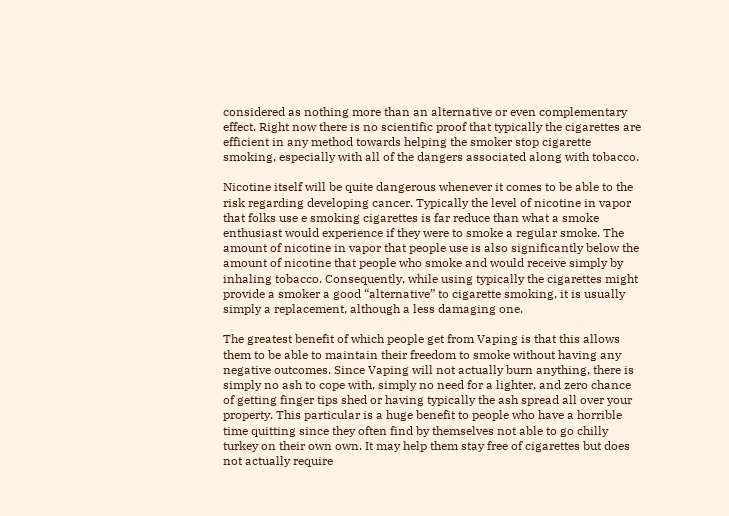considered as nothing more than an alternative or even complementary effect. Right now there is no scientific proof that typically the cigarettes are efficient in any method towards helping the smoker stop cigarette smoking, especially with all of the dangers associated along with tobacco.

Nicotine itself will be quite dangerous whenever it comes to be able to the risk regarding developing cancer. Typically the level of nicotine in vapor that folks use e smoking cigarettes is far reduce than what a smoke enthusiast would experience if they were to smoke a regular smoke. The amount of nicotine in vapor that people use is also significantly below the amount of nicotine that people who smoke and would receive simply by inhaling tobacco. Consequently, while using typically the cigarettes might provide a smoker a good “alternative” to cigarette smoking, it is usually simply a replacement, although a less damaging one.

The greatest benefit of which people get from Vaping is that this allows them to be able to maintain their freedom to smoke without having any negative outcomes. Since Vaping will not actually burn anything, there is simply no ash to cope with, simply no need for a lighter, and zero chance of getting finger tips shed or having typically the ash spread all over your property. This particular is a huge benefit to people who have a horrible time quitting since they often find by themselves not able to go chilly turkey on their own own. It may help them stay free of cigarettes but does not actually require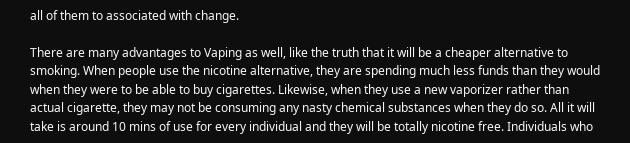all of them to associated with change.

There are many advantages to Vaping as well, like the truth that it will be a cheaper alternative to smoking. When people use the nicotine alternative, they are spending much less funds than they would when they were to be able to buy cigarettes. Likewise, when they use a new vaporizer rather than actual cigarette, they may not be consuming any nasty chemical substances when they do so. All it will take is around 10 mins of use for every individual and they will be totally nicotine free. Individuals who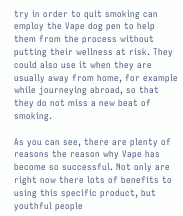try in order to quit smoking can employ the Vape dog pen to help them from the process without putting their wellness at risk. They could also use it when they are usually away from home, for example while journeying abroad, so that they do not miss a new beat of smoking.

As you can see, there are plenty of reasons the reason why Vape has become so successful. Not only are right now there lots of benefits to using this specific product, but youthful people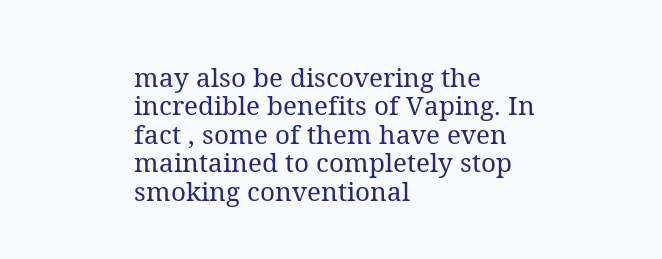may also be discovering the incredible benefits of Vaping. In fact , some of them have even maintained to completely stop smoking conventional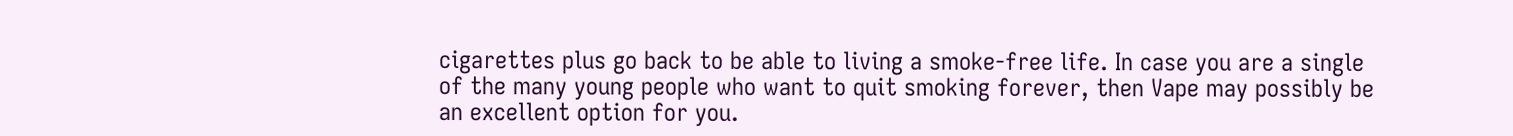cigarettes plus go back to be able to living a smoke-free life. In case you are a single of the many young people who want to quit smoking forever, then Vape may possibly be an excellent option for you.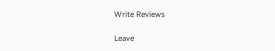Write Reviews

Leave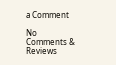a Comment

No Comments & Reviews